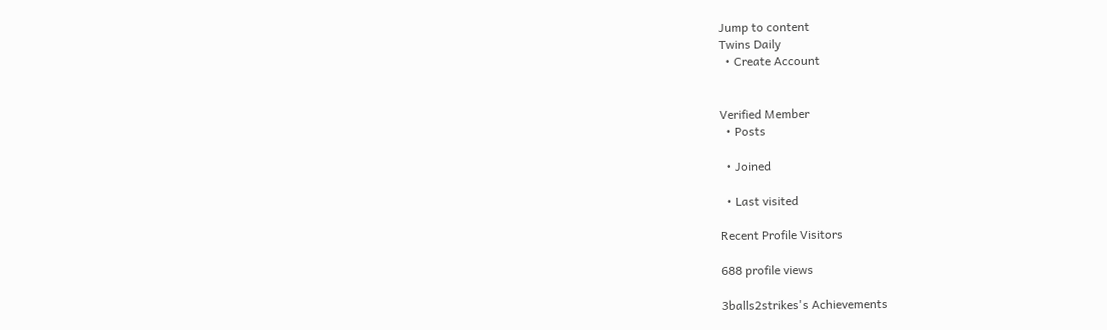Jump to content
Twins Daily
  • Create Account


Verified Member
  • Posts

  • Joined

  • Last visited

Recent Profile Visitors

688 profile views

3balls2strikes's Achievements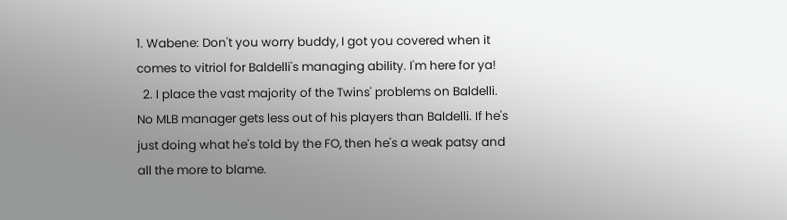1. Wabene: Don't you worry buddy, I got you covered when it comes to vitriol for Baldelli's managing ability. I'm here for ya!
  2. I place the vast majority of the Twins' problems on Baldelli. No MLB manager gets less out of his players than Baldelli. If he's just doing what he's told by the FO, then he's a weak patsy and all the more to blame.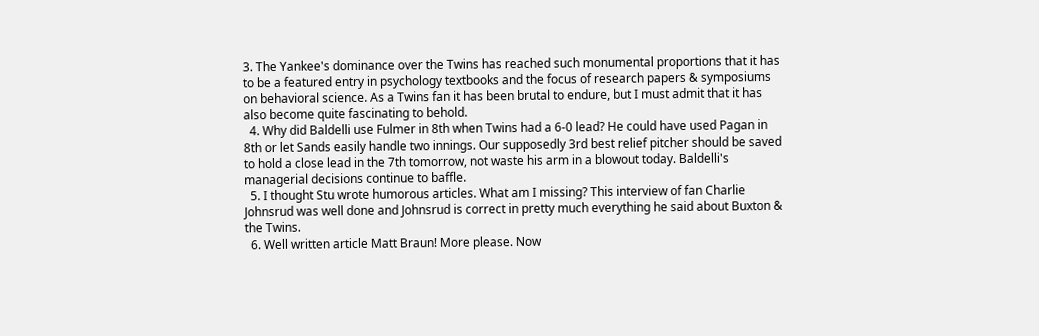3. The Yankee's dominance over the Twins has reached such monumental proportions that it has to be a featured entry in psychology textbooks and the focus of research papers & symposiums on behavioral science. As a Twins fan it has been brutal to endure, but I must admit that it has also become quite fascinating to behold.
  4. Why did Baldelli use Fulmer in 8th when Twins had a 6-0 lead? He could have used Pagan in 8th or let Sands easily handle two innings. Our supposedly 3rd best relief pitcher should be saved to hold a close lead in the 7th tomorrow, not waste his arm in a blowout today. Baldelli's managerial decisions continue to baffle.
  5. I thought Stu wrote humorous articles. What am I missing? This interview of fan Charlie Johnsrud was well done and Johnsrud is correct in pretty much everything he said about Buxton & the Twins.
  6. Well written article Matt Braun! More please. Now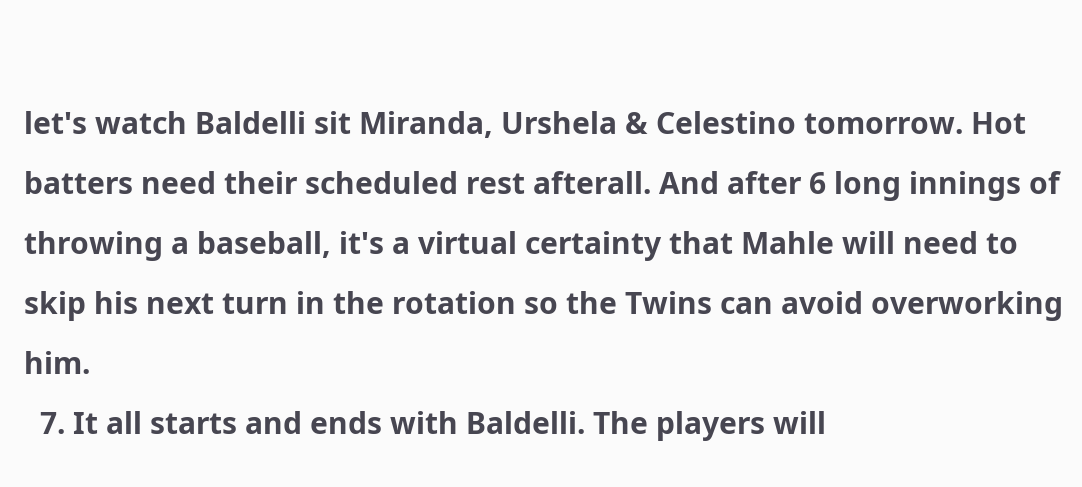let's watch Baldelli sit Miranda, Urshela & Celestino tomorrow. Hot batters need their scheduled rest afterall. And after 6 long innings of throwing a baseball, it's a virtual certainty that Mahle will need to skip his next turn in the rotation so the Twins can avoid overworking him.
  7. It all starts and ends with Baldelli. The players will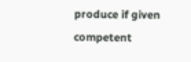produce if given competent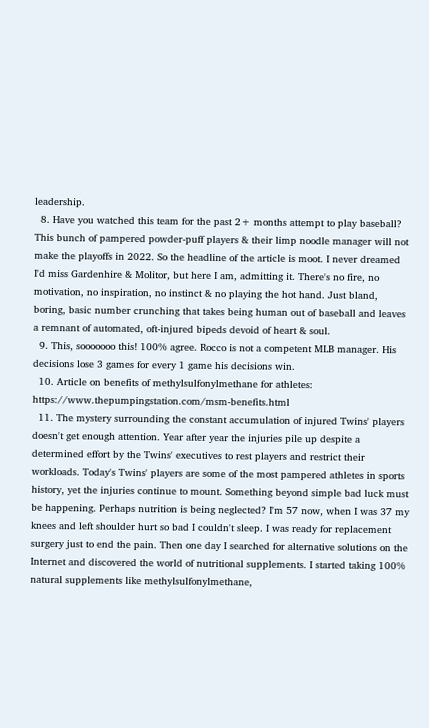leadership.
  8. Have you watched this team for the past 2+ months attempt to play baseball? This bunch of pampered powder-puff players & their limp noodle manager will not make the playoffs in 2022. So the headline of the article is moot. I never dreamed I'd miss Gardenhire & Molitor, but here I am, admitting it. There's no fire, no motivation, no inspiration, no instinct & no playing the hot hand. Just bland, boring, basic number crunching that takes being human out of baseball and leaves a remnant of automated, oft-injured bipeds devoid of heart & soul.
  9. This, sooooooo this! 100% agree. Rocco is not a competent MLB manager. His decisions lose 3 games for every 1 game his decisions win.
  10. Article on benefits of methylsulfonylmethane for athletes: https://www.thepumpingstation.com/msm-benefits.html
  11. The mystery surrounding the constant accumulation of injured Twins' players doesn't get enough attention. Year after year the injuries pile up despite a determined effort by the Twins' executives to rest players and restrict their workloads. Today's Twins' players are some of the most pampered athletes in sports history, yet the injuries continue to mount. Something beyond simple bad luck must be happening. Perhaps nutrition is being neglected? I'm 57 now, when I was 37 my knees and left shoulder hurt so bad I couldn't sleep. I was ready for replacement surgery just to end the pain. Then one day I searched for alternative solutions on the Internet and discovered the world of nutritional supplements. I started taking 100% natural supplements like methylsulfonylmethane,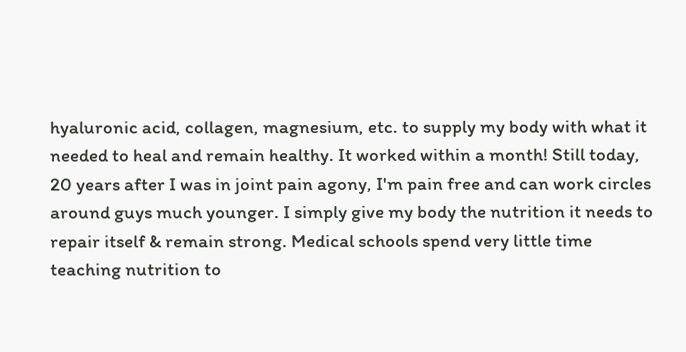hyaluronic acid, collagen, magnesium, etc. to supply my body with what it needed to heal and remain healthy. It worked within a month! Still today, 20 years after I was in joint pain agony, I'm pain free and can work circles around guys much younger. I simply give my body the nutrition it needs to repair itself & remain strong. Medical schools spend very little time teaching nutrition to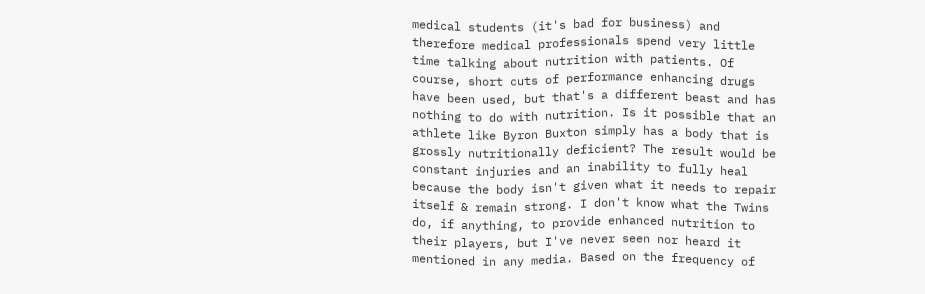medical students (it's bad for business) and therefore medical professionals spend very little time talking about nutrition with patients. Of course, short cuts of performance enhancing drugs have been used, but that's a different beast and has nothing to do with nutrition. Is it possible that an athlete like Byron Buxton simply has a body that is grossly nutritionally deficient? The result would be constant injuries and an inability to fully heal because the body isn't given what it needs to repair itself & remain strong. I don't know what the Twins do, if anything, to provide enhanced nutrition to their players, but I've never seen nor heard it mentioned in any media. Based on the frequency of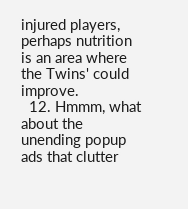injured players, perhaps nutrition is an area where the Twins' could improve.
  12. Hmmm, what about the unending popup ads that clutter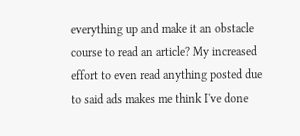everything up and make it an obstacle course to read an article? My increased effort to even read anything posted due to said ads makes me think I've done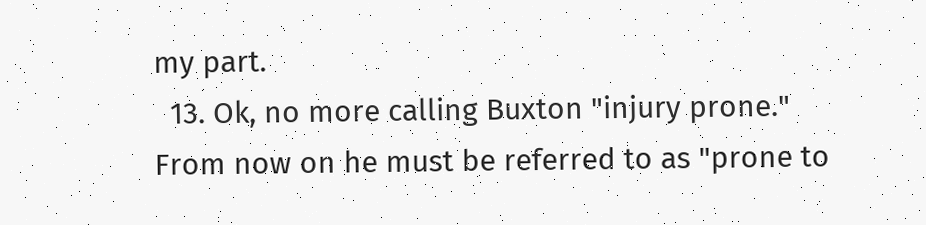my part.
  13. Ok, no more calling Buxton "injury prone." From now on he must be referred to as "prone to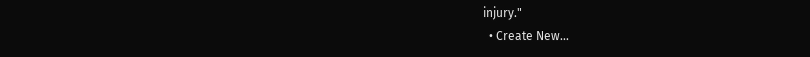injury."
  • Create New...